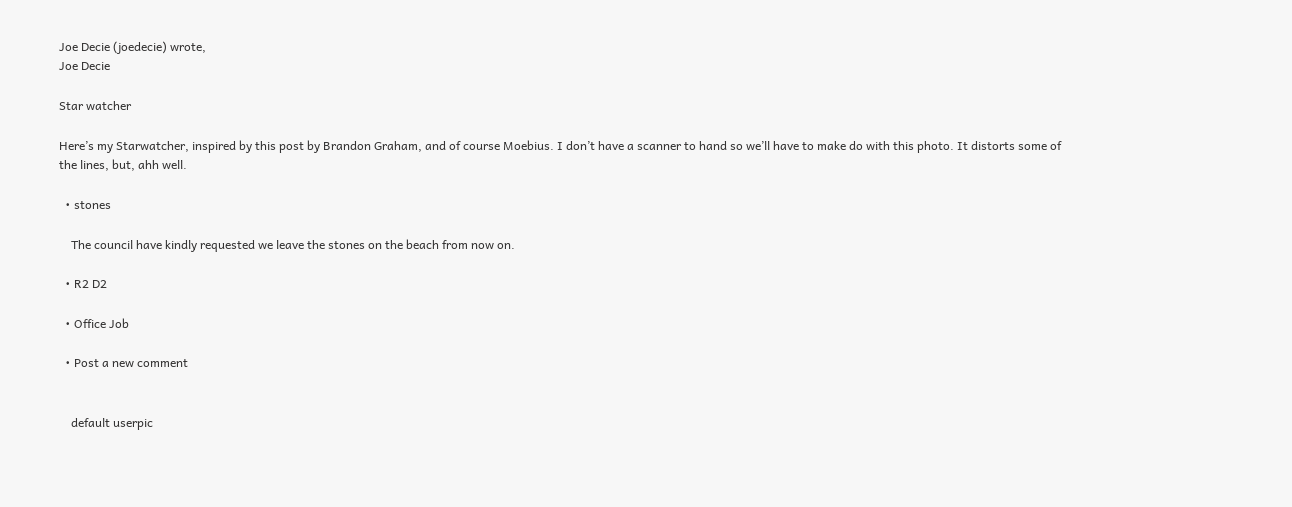Joe Decie (joedecie) wrote,
Joe Decie

Star watcher

Here’s my Starwatcher, inspired by this post by Brandon Graham, and of course Moebius. I don’t have a scanner to hand so we’ll have to make do with this photo. It distorts some of the lines, but, ahh well.

  • stones

    The council have kindly requested we leave the stones on the beach from now on.

  • R2 D2

  • Office Job

  • Post a new comment


    default userpic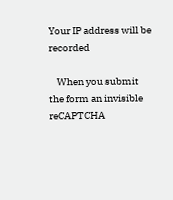Your IP address will be recorded

    When you submit the form an invisible reCAPTCHA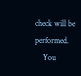check will be performed.
    You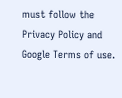must follow the Privacy Policy and Google Terms of use.